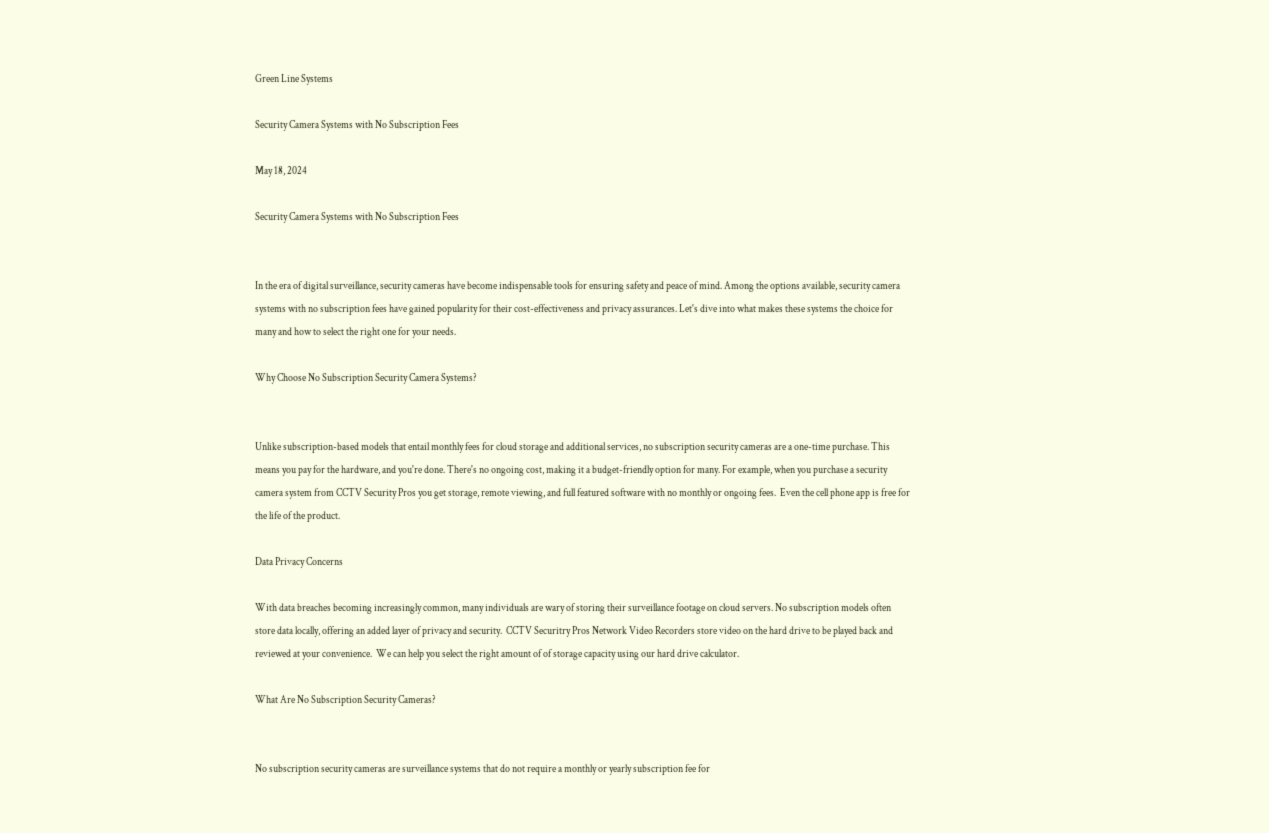Green Line Systems

Security Camera Systems with No Subscription Fees

May 18, 2024

Security Camera Systems with No Subscription Fees


In the era of digital surveillance, security cameras have become indispensable tools for ensuring safety and peace of mind. Among the options available, security camera systems with no subscription fees have gained popularity for their cost-effectiveness and privacy assurances. Let's dive into what makes these systems the choice for many and how to select the right one for your needs.

Why Choose No Subscription Security Camera Systems?


Unlike subscription-based models that entail monthly fees for cloud storage and additional services, no subscription security cameras are a one-time purchase. This means you pay for the hardware, and you're done. There's no ongoing cost, making it a budget-friendly option for many. For example, when you purchase a security camera system from CCTV Security Pros you get storage, remote viewing, and full featured software with no monthly or ongoing fees.  Even the cell phone app is free for the life of the product.

Data Privacy Concerns

With data breaches becoming increasingly common, many individuals are wary of storing their surveillance footage on cloud servers. No subscription models often store data locally, offering an added layer of privacy and security.  CCTV Securitry Pros Network Video Recorders store video on the hard drive to be played back and reviewed at your convenience.  We can help you select the right amount of of storage capacity using our hard drive calculator.

What Are No Subscription Security Cameras?


No subscription security cameras are surveillance systems that do not require a monthly or yearly subscription fee for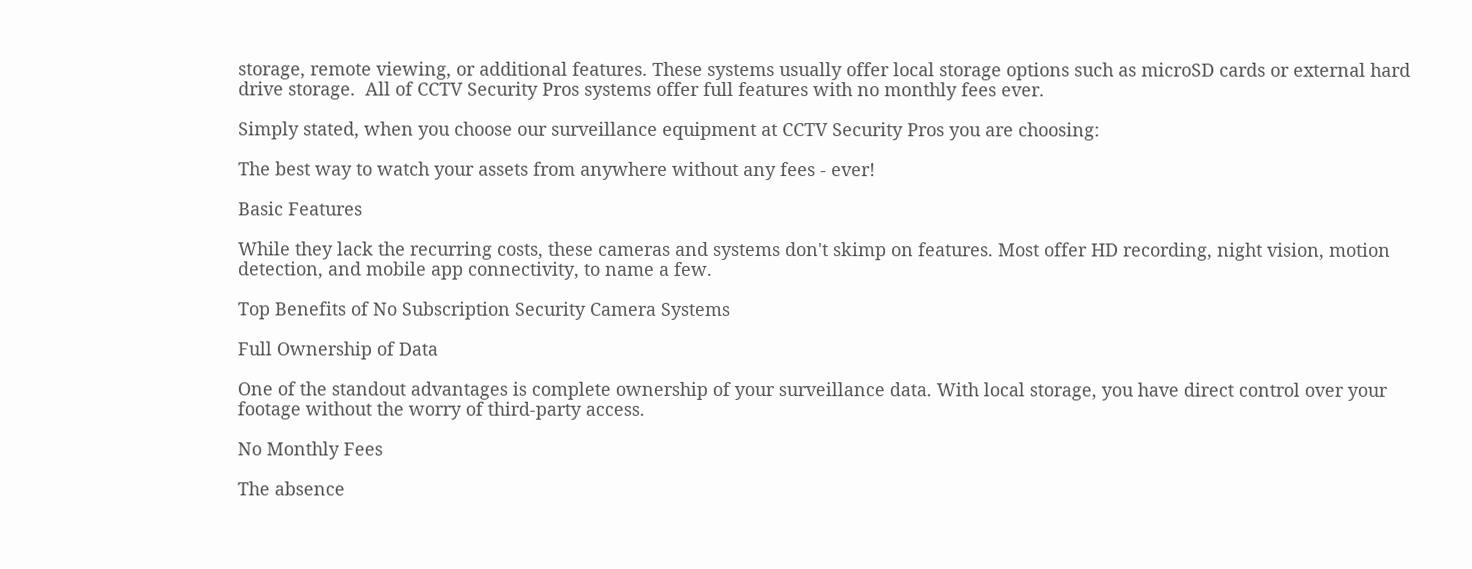storage, remote viewing, or additional features. These systems usually offer local storage options such as microSD cards or external hard drive storage.  All of CCTV Security Pros systems offer full features with no monthly fees ever.

Simply stated, when you choose our surveillance equipment at CCTV Security Pros you are choosing:

The best way to watch your assets from anywhere without any fees - ever!

Basic Features

While they lack the recurring costs, these cameras and systems don't skimp on features. Most offer HD recording, night vision, motion detection, and mobile app connectivity, to name a few.

Top Benefits of No Subscription Security Camera Systems

Full Ownership of Data

One of the standout advantages is complete ownership of your surveillance data. With local storage, you have direct control over your footage without the worry of third-party access.

No Monthly Fees

The absence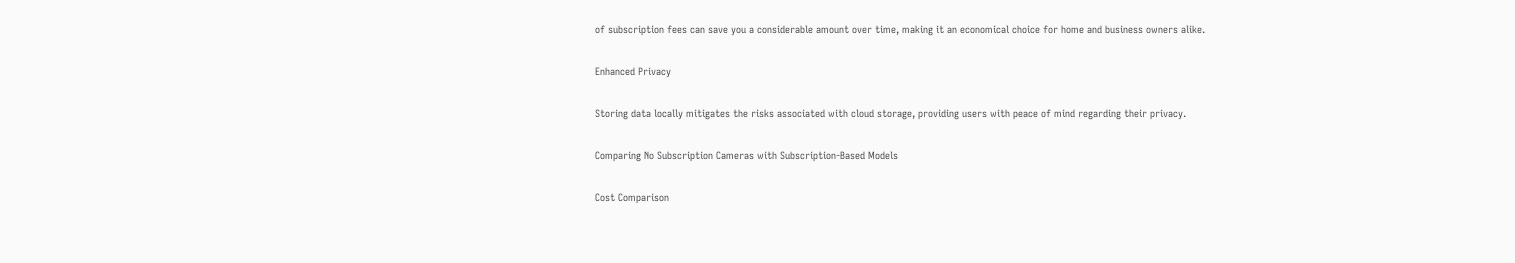of subscription fees can save you a considerable amount over time, making it an economical choice for home and business owners alike.

Enhanced Privacy

Storing data locally mitigates the risks associated with cloud storage, providing users with peace of mind regarding their privacy.

Comparing No Subscription Cameras with Subscription-Based Models

Cost Comparison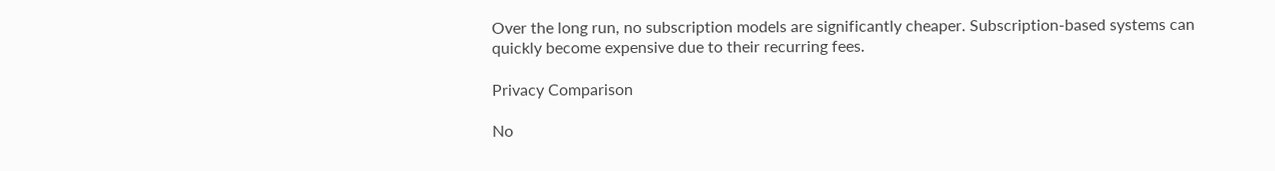Over the long run, no subscription models are significantly cheaper. Subscription-based systems can quickly become expensive due to their recurring fees.

Privacy Comparison

No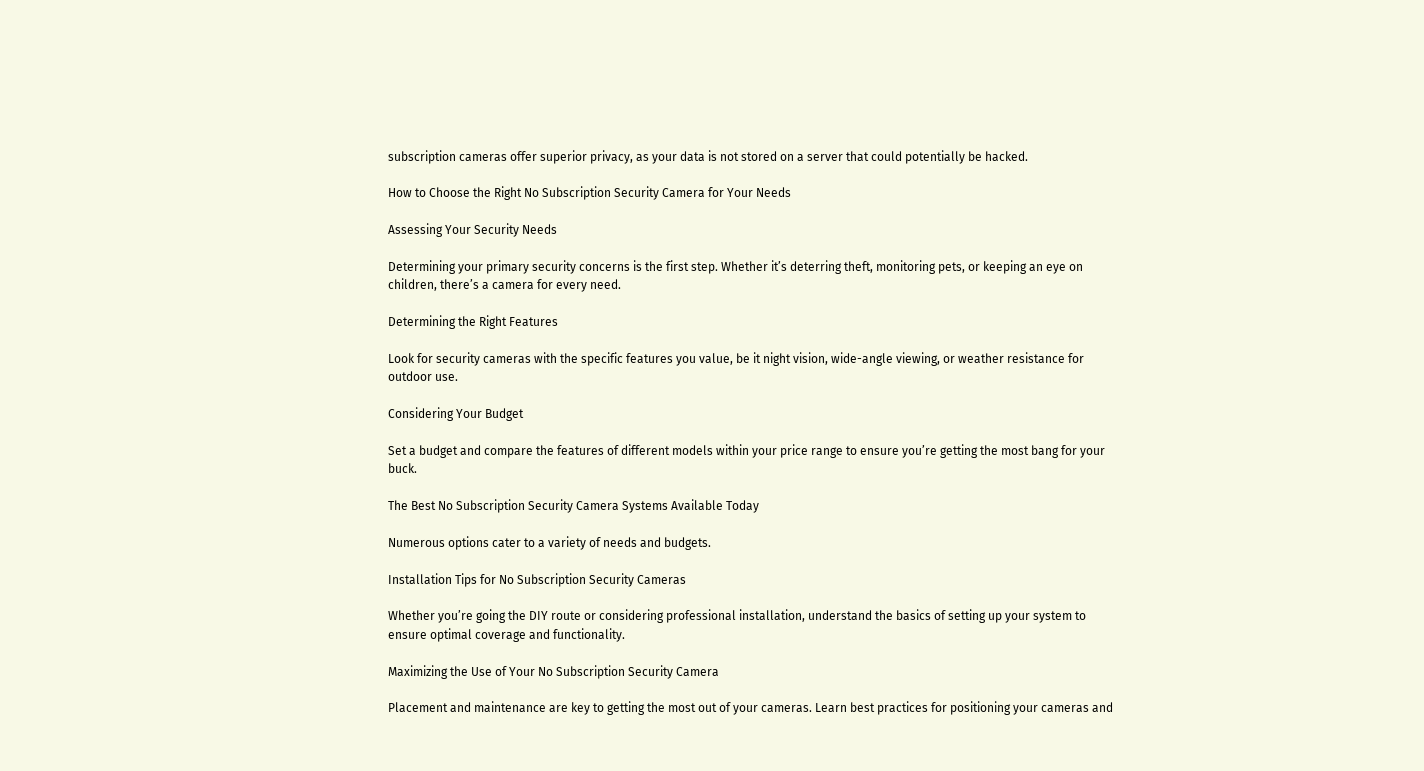subscription cameras offer superior privacy, as your data is not stored on a server that could potentially be hacked.

How to Choose the Right No Subscription Security Camera for Your Needs

Assessing Your Security Needs

Determining your primary security concerns is the first step. Whether it’s deterring theft, monitoring pets, or keeping an eye on children, there’s a camera for every need.

Determining the Right Features

Look for security cameras with the specific features you value, be it night vision, wide-angle viewing, or weather resistance for outdoor use.

Considering Your Budget

Set a budget and compare the features of different models within your price range to ensure you’re getting the most bang for your buck.

The Best No Subscription Security Camera Systems Available Today

Numerous options cater to a variety of needs and budgets.

Installation Tips for No Subscription Security Cameras

Whether you’re going the DIY route or considering professional installation, understand the basics of setting up your system to ensure optimal coverage and functionality.

Maximizing the Use of Your No Subscription Security Camera

Placement and maintenance are key to getting the most out of your cameras. Learn best practices for positioning your cameras and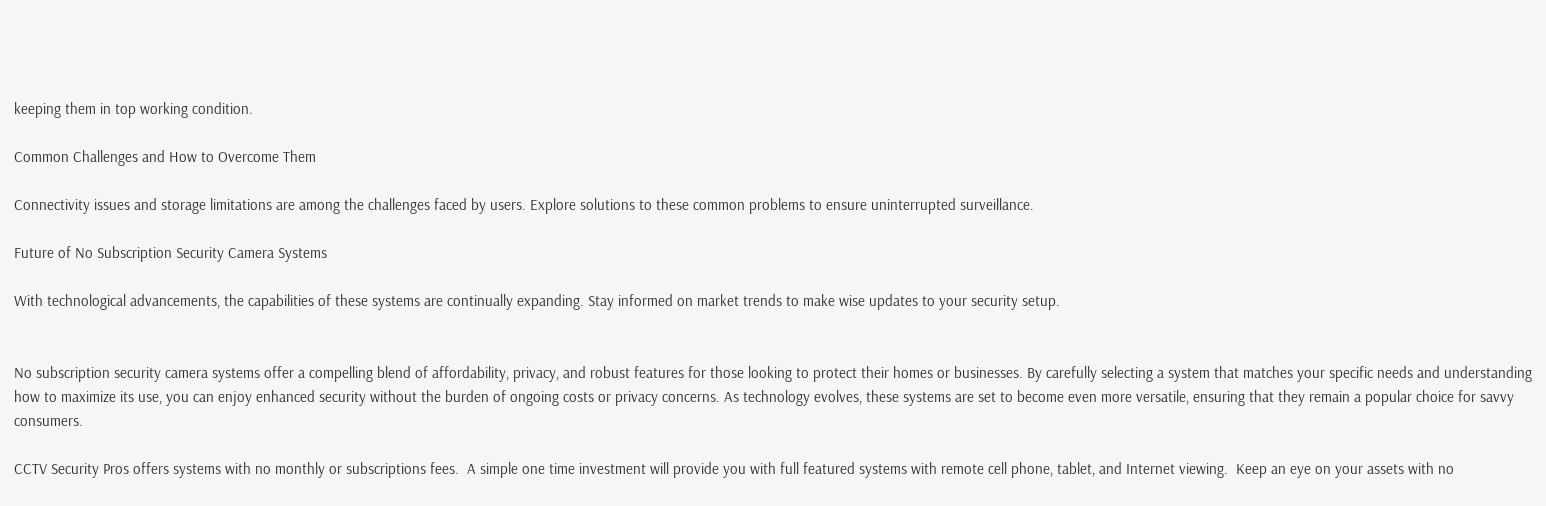keeping them in top working condition.

Common Challenges and How to Overcome Them

Connectivity issues and storage limitations are among the challenges faced by users. Explore solutions to these common problems to ensure uninterrupted surveillance.

Future of No Subscription Security Camera Systems

With technological advancements, the capabilities of these systems are continually expanding. Stay informed on market trends to make wise updates to your security setup.


No subscription security camera systems offer a compelling blend of affordability, privacy, and robust features for those looking to protect their homes or businesses. By carefully selecting a system that matches your specific needs and understanding how to maximize its use, you can enjoy enhanced security without the burden of ongoing costs or privacy concerns. As technology evolves, these systems are set to become even more versatile, ensuring that they remain a popular choice for savvy consumers.

CCTV Security Pros offers systems with no monthly or subscriptions fees.  A simple one time investment will provide you with full featured systems with remote cell phone, tablet, and Internet viewing.  Keep an eye on your assets with no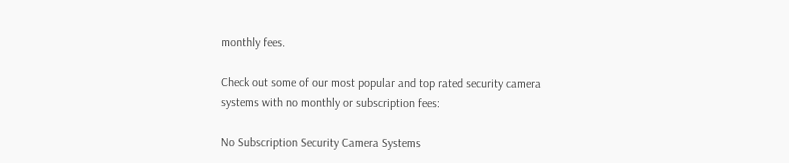monthly fees.

Check out some of our most popular and top rated security camera systems with no monthly or subscription fees:

No Subscription Security Camera Systems